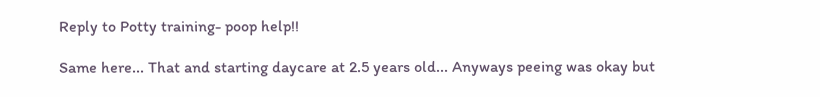Reply to Potty training- poop help!!

Same here... That and starting daycare at 2.5 years old... Anyways peeing was okay but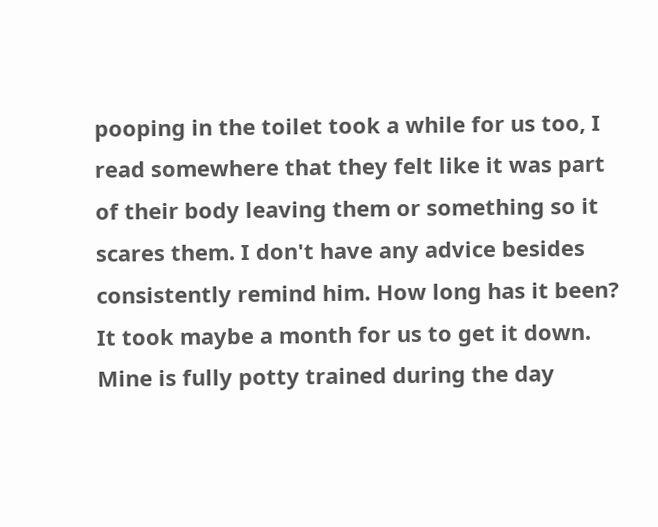pooping in the toilet took a while for us too, I read somewhere that they felt like it was part of their body leaving them or something so it scares them. I don't have any advice besides consistently remind him. How long has it been? It took maybe a month for us to get it down. Mine is fully potty trained during the day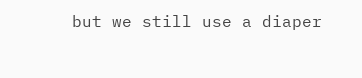but we still use a diaper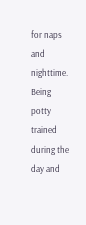for naps and nighttime. Being potty trained during the day and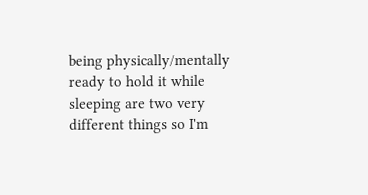being physically/mentally ready to hold it while sleeping are two very different things so I'm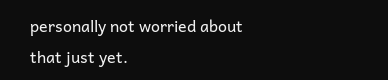personally not worried about that just yet.